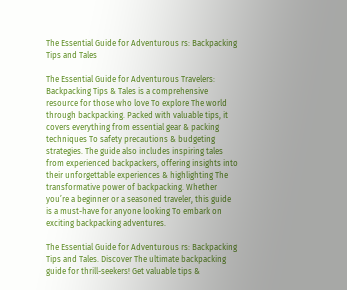The Essential Guide for Adventurous rs: Backpacking Tips and Tales

The Essential Guide for Adventurous Travelers: Backpacking Tips & Tales is a comprehensive resource for those who love To explore The world through backpacking. Packed with valuable tips, it covers everything from essential gear & packing techniques To safety precautions & budgeting strategies. The guide also includes inspiring tales from experienced backpackers, offering insights into their unforgettable experiences & highlighting The transformative power of backpacking. Whether you’re a beginner or a seasoned traveler, this guide is a must-have for anyone looking To embark on exciting backpacking adventures.

The Essential Guide for Adventurous rs: Backpacking Tips and Tales. Discover The ultimate backpacking guide for thrill-seekers! Get valuable tips &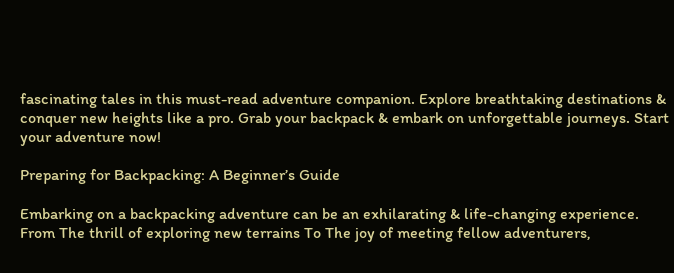fascinating tales in this must-read adventure companion. Explore breathtaking destinations & conquer new heights like a pro. Grab your backpack & embark on unforgettable journeys. Start your adventure now!

Preparing for Backpacking: A Beginner’s Guide

Embarking on a backpacking adventure can be an exhilarating & life-changing experience. From The thrill of exploring new terrains To The joy of meeting fellow adventurers,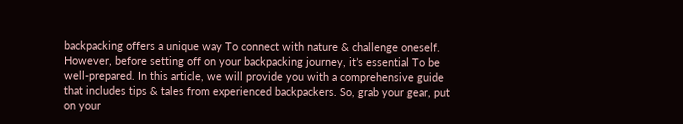backpacking offers a unique way To connect with nature & challenge oneself. However, before setting off on your backpacking journey, it’s essential To be well-prepared. In this article, we will provide you with a comprehensive guide that includes tips & tales from experienced backpackers. So, grab your gear, put on your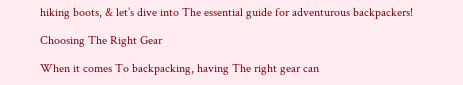hiking boots, & let’s dive into The essential guide for adventurous backpackers!

Choosing The Right Gear

When it comes To backpacking, having The right gear can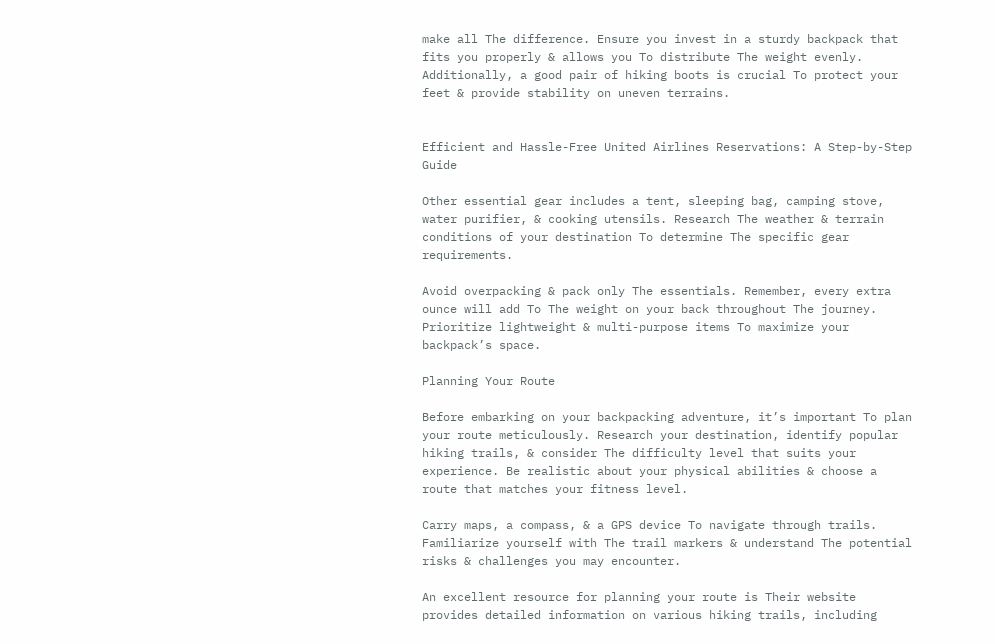make all The difference. Ensure you invest in a sturdy backpack that fits you properly & allows you To distribute The weight evenly. Additionally, a good pair of hiking boots is crucial To protect your feet & provide stability on uneven terrains.


Efficient and Hassle-Free United Airlines Reservations: A Step-by-Step Guide

Other essential gear includes a tent, sleeping bag, camping stove, water purifier, & cooking utensils. Research The weather & terrain conditions of your destination To determine The specific gear requirements.

Avoid overpacking & pack only The essentials. Remember, every extra ounce will add To The weight on your back throughout The journey. Prioritize lightweight & multi-purpose items To maximize your backpack’s space.

Planning Your Route

Before embarking on your backpacking adventure, it’s important To plan your route meticulously. Research your destination, identify popular hiking trails, & consider The difficulty level that suits your experience. Be realistic about your physical abilities & choose a route that matches your fitness level.

Carry maps, a compass, & a GPS device To navigate through trails. Familiarize yourself with The trail markers & understand The potential risks & challenges you may encounter.

An excellent resource for planning your route is Their website provides detailed information on various hiking trails, including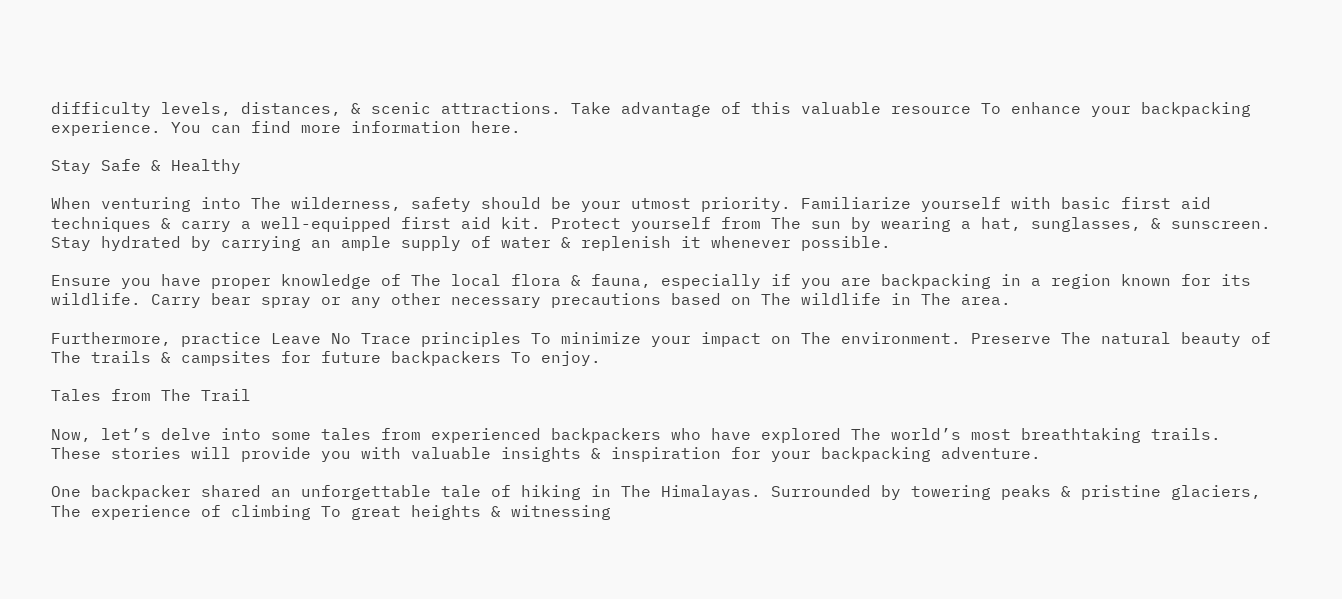difficulty levels, distances, & scenic attractions. Take advantage of this valuable resource To enhance your backpacking experience. You can find more information here.

Stay Safe & Healthy

When venturing into The wilderness, safety should be your utmost priority. Familiarize yourself with basic first aid techniques & carry a well-equipped first aid kit. Protect yourself from The sun by wearing a hat, sunglasses, & sunscreen. Stay hydrated by carrying an ample supply of water & replenish it whenever possible.

Ensure you have proper knowledge of The local flora & fauna, especially if you are backpacking in a region known for its wildlife. Carry bear spray or any other necessary precautions based on The wildlife in The area.

Furthermore, practice Leave No Trace principles To minimize your impact on The environment. Preserve The natural beauty of The trails & campsites for future backpackers To enjoy.

Tales from The Trail

Now, let’s delve into some tales from experienced backpackers who have explored The world’s most breathtaking trails. These stories will provide you with valuable insights & inspiration for your backpacking adventure.

One backpacker shared an unforgettable tale of hiking in The Himalayas. Surrounded by towering peaks & pristine glaciers, The experience of climbing To great heights & witnessing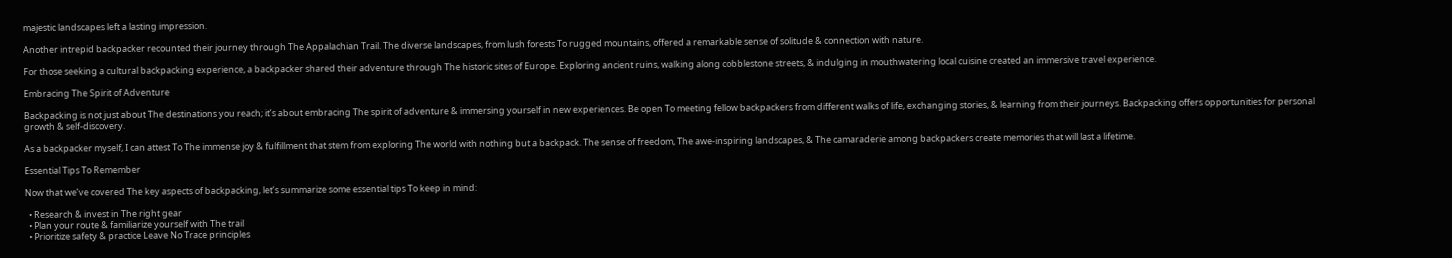majestic landscapes left a lasting impression.

Another intrepid backpacker recounted their journey through The Appalachian Trail. The diverse landscapes, from lush forests To rugged mountains, offered a remarkable sense of solitude & connection with nature.

For those seeking a cultural backpacking experience, a backpacker shared their adventure through The historic sites of Europe. Exploring ancient ruins, walking along cobblestone streets, & indulging in mouthwatering local cuisine created an immersive travel experience.

Embracing The Spirit of Adventure

Backpacking is not just about The destinations you reach; it’s about embracing The spirit of adventure & immersing yourself in new experiences. Be open To meeting fellow backpackers from different walks of life, exchanging stories, & learning from their journeys. Backpacking offers opportunities for personal growth & self-discovery.

As a backpacker myself, I can attest To The immense joy & fulfillment that stem from exploring The world with nothing but a backpack. The sense of freedom, The awe-inspiring landscapes, & The camaraderie among backpackers create memories that will last a lifetime.

Essential Tips To Remember

Now that we’ve covered The key aspects of backpacking, let’s summarize some essential tips To keep in mind:

  • Research & invest in The right gear
  • Plan your route & familiarize yourself with The trail
  • Prioritize safety & practice Leave No Trace principles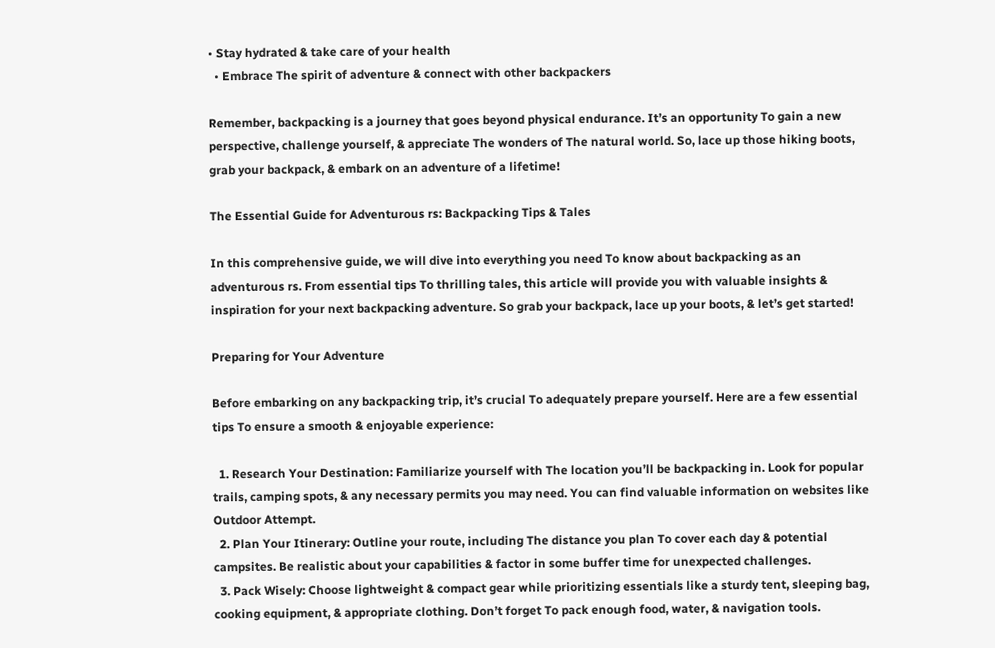• Stay hydrated & take care of your health
  • Embrace The spirit of adventure & connect with other backpackers

Remember, backpacking is a journey that goes beyond physical endurance. It’s an opportunity To gain a new perspective, challenge yourself, & appreciate The wonders of The natural world. So, lace up those hiking boots, grab your backpack, & embark on an adventure of a lifetime!

The Essential Guide for Adventurous rs: Backpacking Tips & Tales

In this comprehensive guide, we will dive into everything you need To know about backpacking as an adventurous rs. From essential tips To thrilling tales, this article will provide you with valuable insights & inspiration for your next backpacking adventure. So grab your backpack, lace up your boots, & let’s get started!

Preparing for Your Adventure

Before embarking on any backpacking trip, it’s crucial To adequately prepare yourself. Here are a few essential tips To ensure a smooth & enjoyable experience:

  1. Research Your Destination: Familiarize yourself with The location you’ll be backpacking in. Look for popular trails, camping spots, & any necessary permits you may need. You can find valuable information on websites like Outdoor Attempt.
  2. Plan Your Itinerary: Outline your route, including The distance you plan To cover each day & potential campsites. Be realistic about your capabilities & factor in some buffer time for unexpected challenges.
  3. Pack Wisely: Choose lightweight & compact gear while prioritizing essentials like a sturdy tent, sleeping bag, cooking equipment, & appropriate clothing. Don’t forget To pack enough food, water, & navigation tools.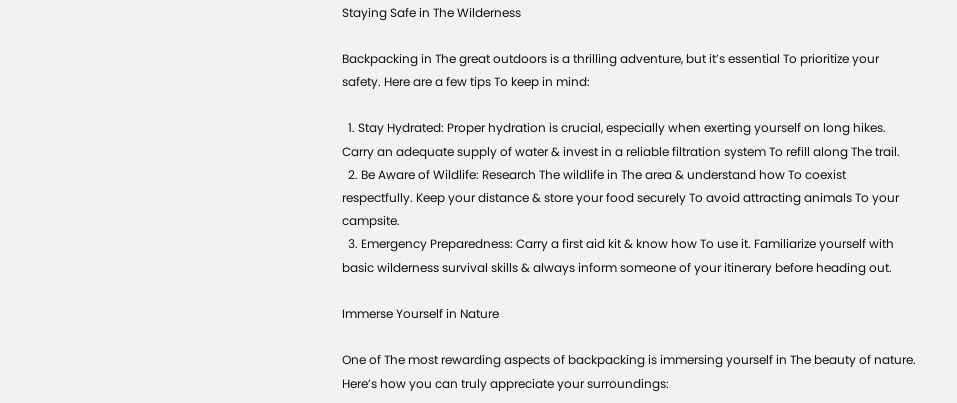Staying Safe in The Wilderness

Backpacking in The great outdoors is a thrilling adventure, but it’s essential To prioritize your safety. Here are a few tips To keep in mind:

  1. Stay Hydrated: Proper hydration is crucial, especially when exerting yourself on long hikes. Carry an adequate supply of water & invest in a reliable filtration system To refill along The trail.
  2. Be Aware of Wildlife: Research The wildlife in The area & understand how To coexist respectfully. Keep your distance & store your food securely To avoid attracting animals To your campsite.
  3. Emergency Preparedness: Carry a first aid kit & know how To use it. Familiarize yourself with basic wilderness survival skills & always inform someone of your itinerary before heading out.

Immerse Yourself in Nature

One of The most rewarding aspects of backpacking is immersing yourself in The beauty of nature. Here’s how you can truly appreciate your surroundings: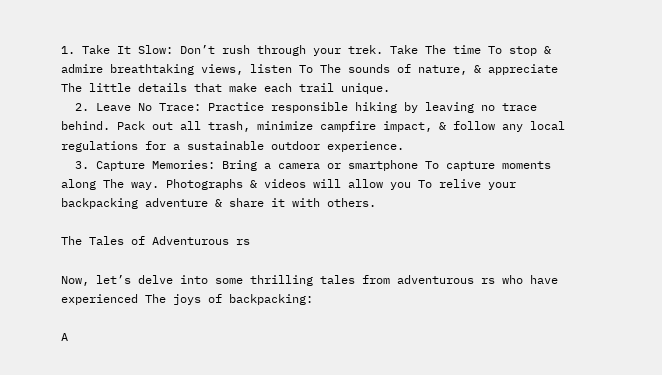1. Take It Slow: Don’t rush through your trek. Take The time To stop & admire breathtaking views, listen To The sounds of nature, & appreciate The little details that make each trail unique.
  2. Leave No Trace: Practice responsible hiking by leaving no trace behind. Pack out all trash, minimize campfire impact, & follow any local regulations for a sustainable outdoor experience.
  3. Capture Memories: Bring a camera or smartphone To capture moments along The way. Photographs & videos will allow you To relive your backpacking adventure & share it with others.

The Tales of Adventurous rs

Now, let’s delve into some thrilling tales from adventurous rs who have experienced The joys of backpacking:

A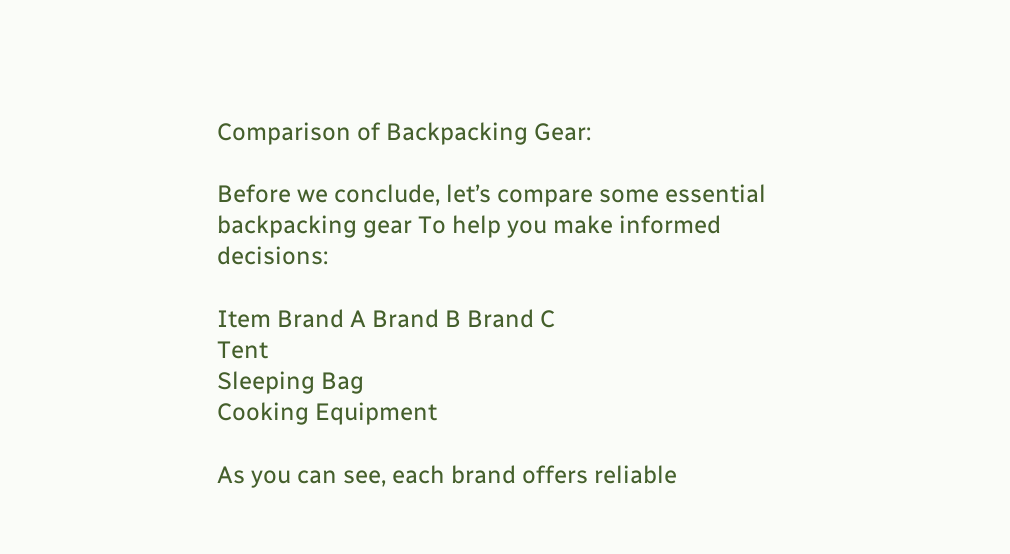Comparison of Backpacking Gear:

Before we conclude, let’s compare some essential backpacking gear To help you make informed decisions:

Item Brand A Brand B Brand C
Tent
Sleeping Bag
Cooking Equipment

As you can see, each brand offers reliable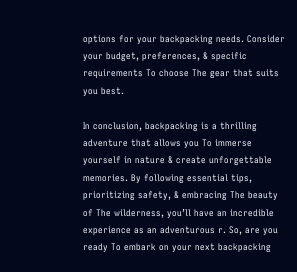options for your backpacking needs. Consider your budget, preferences, & specific requirements To choose The gear that suits you best.

In conclusion, backpacking is a thrilling adventure that allows you To immerse yourself in nature & create unforgettable memories. By following essential tips, prioritizing safety, & embracing The beauty of The wilderness, you’ll have an incredible experience as an adventurous r. So, are you ready To embark on your next backpacking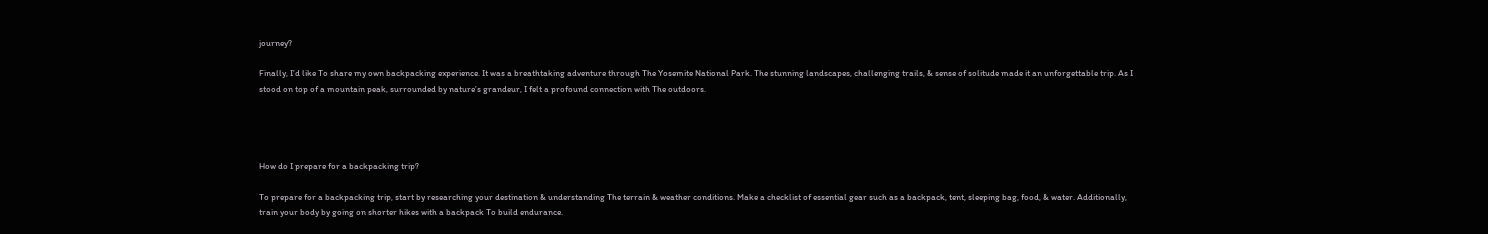journey?

Finally, I’d like To share my own backpacking experience. It was a breathtaking adventure through The Yosemite National Park. The stunning landscapes, challenging trails, & sense of solitude made it an unforgettable trip. As I stood on top of a mountain peak, surrounded by nature’s grandeur, I felt a profound connection with The outdoors.




How do I prepare for a backpacking trip?

To prepare for a backpacking trip, start by researching your destination & understanding The terrain & weather conditions. Make a checklist of essential gear such as a backpack, tent, sleeping bag, food, & water. Additionally, train your body by going on shorter hikes with a backpack To build endurance.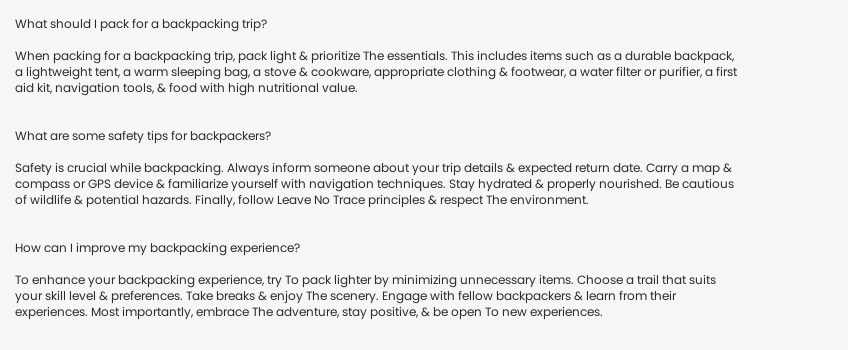What should I pack for a backpacking trip?

When packing for a backpacking trip, pack light & prioritize The essentials. This includes items such as a durable backpack, a lightweight tent, a warm sleeping bag, a stove & cookware, appropriate clothing & footwear, a water filter or purifier, a first aid kit, navigation tools, & food with high nutritional value.


What are some safety tips for backpackers?

Safety is crucial while backpacking. Always inform someone about your trip details & expected return date. Carry a map & compass or GPS device & familiarize yourself with navigation techniques. Stay hydrated & properly nourished. Be cautious of wildlife & potential hazards. Finally, follow Leave No Trace principles & respect The environment.


How can I improve my backpacking experience?

To enhance your backpacking experience, try To pack lighter by minimizing unnecessary items. Choose a trail that suits your skill level & preferences. Take breaks & enjoy The scenery. Engage with fellow backpackers & learn from their experiences. Most importantly, embrace The adventure, stay positive, & be open To new experiences.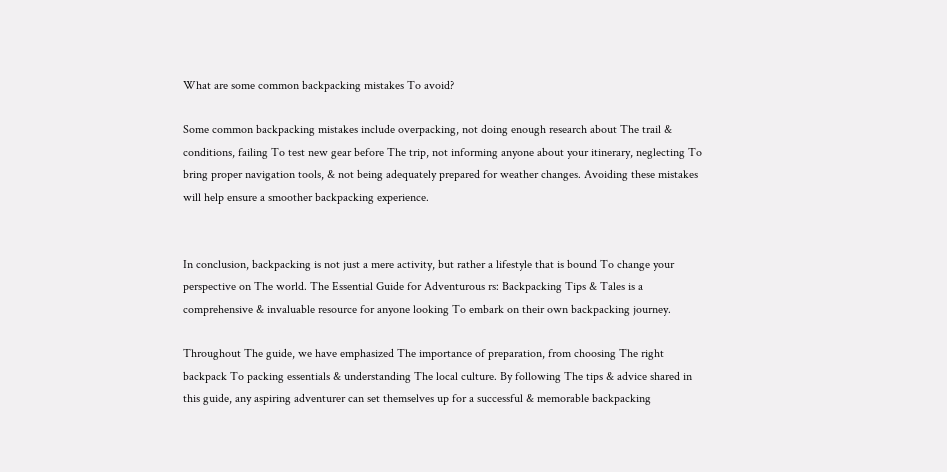What are some common backpacking mistakes To avoid?

Some common backpacking mistakes include overpacking, not doing enough research about The trail & conditions, failing To test new gear before The trip, not informing anyone about your itinerary, neglecting To bring proper navigation tools, & not being adequately prepared for weather changes. Avoiding these mistakes will help ensure a smoother backpacking experience.


In conclusion, backpacking is not just a mere activity, but rather a lifestyle that is bound To change your perspective on The world. The Essential Guide for Adventurous rs: Backpacking Tips & Tales is a comprehensive & invaluable resource for anyone looking To embark on their own backpacking journey.

Throughout The guide, we have emphasized The importance of preparation, from choosing The right backpack To packing essentials & understanding The local culture. By following The tips & advice shared in this guide, any aspiring adventurer can set themselves up for a successful & memorable backpacking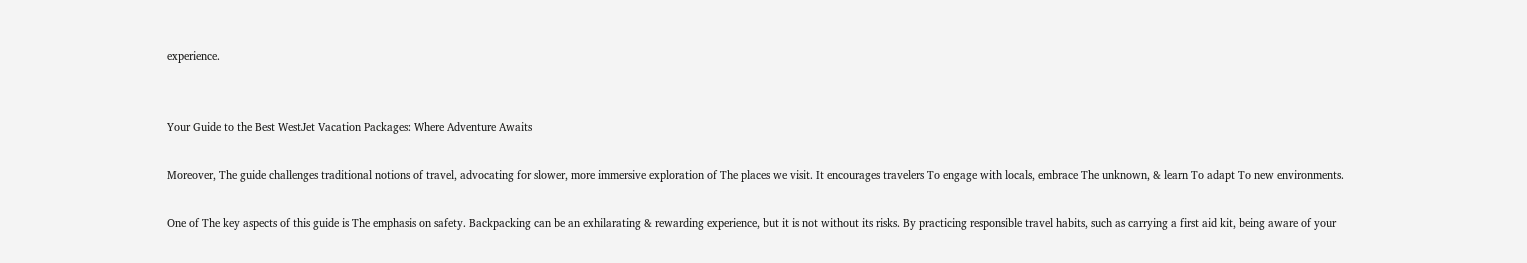experience.


Your Guide to the Best WestJet Vacation Packages: Where Adventure Awaits

Moreover, The guide challenges traditional notions of travel, advocating for slower, more immersive exploration of The places we visit. It encourages travelers To engage with locals, embrace The unknown, & learn To adapt To new environments.

One of The key aspects of this guide is The emphasis on safety. Backpacking can be an exhilarating & rewarding experience, but it is not without its risks. By practicing responsible travel habits, such as carrying a first aid kit, being aware of your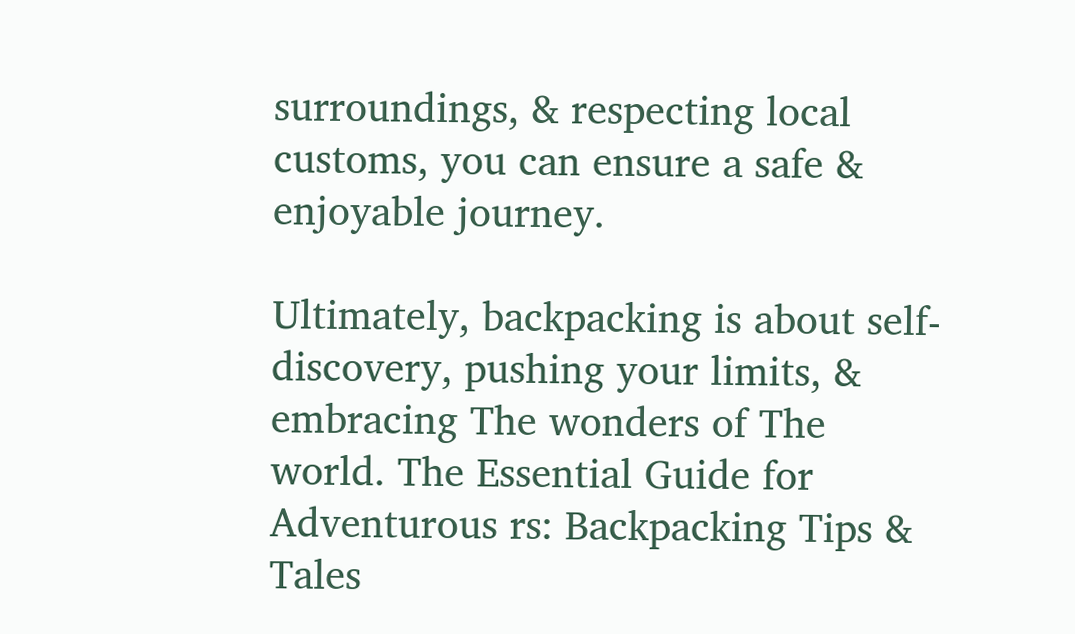surroundings, & respecting local customs, you can ensure a safe & enjoyable journey.

Ultimately, backpacking is about self-discovery, pushing your limits, & embracing The wonders of The world. The Essential Guide for Adventurous rs: Backpacking Tips & Tales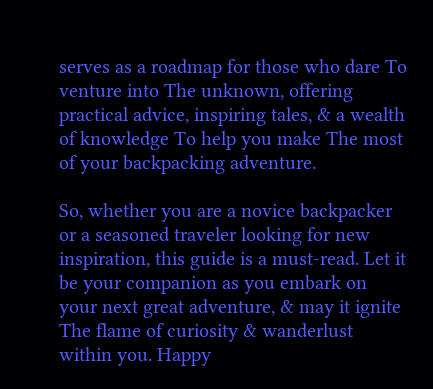serves as a roadmap for those who dare To venture into The unknown, offering practical advice, inspiring tales, & a wealth of knowledge To help you make The most of your backpacking adventure.

So, whether you are a novice backpacker or a seasoned traveler looking for new inspiration, this guide is a must-read. Let it be your companion as you embark on your next great adventure, & may it ignite The flame of curiosity & wanderlust within you. Happy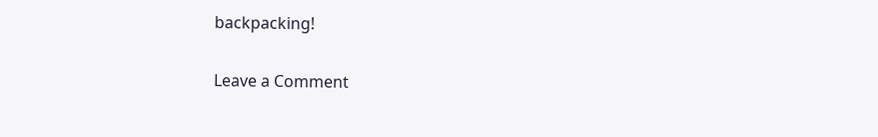backpacking!

Leave a Comment